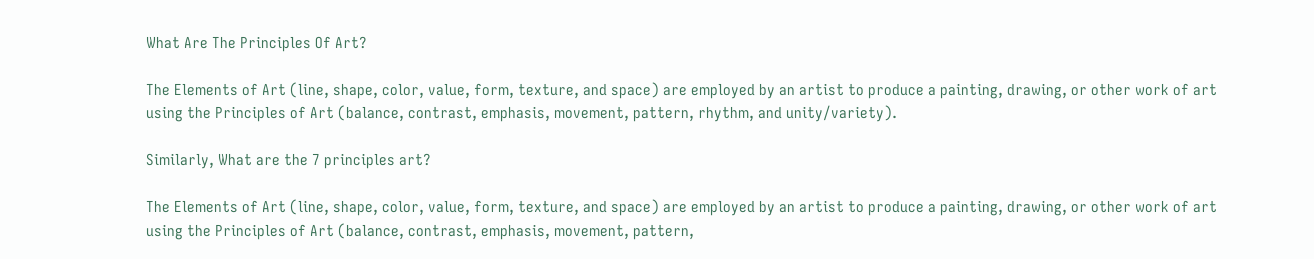What Are The Principles Of Art?

The Elements of Art (line, shape, color, value, form, texture, and space) are employed by an artist to produce a painting, drawing, or other work of art using the Principles of Art (balance, contrast, emphasis, movement, pattern, rhythm, and unity/variety).

Similarly, What are the 7 principles art?

The Elements of Art (line, shape, color, value, form, texture, and space) are employed by an artist to produce a painting, drawing, or other work of art using the Principles of Art (balance, contrast, emphasis, movement, pattern,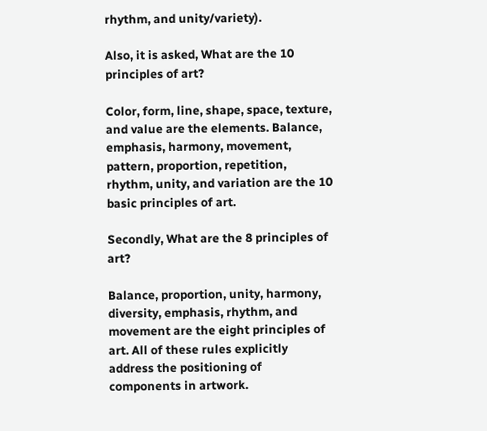rhythm, and unity/variety).

Also, it is asked, What are the 10 principles of art?

Color, form, line, shape, space, texture, and value are the elements. Balance, emphasis, harmony, movement, pattern, proportion, repetition, rhythm, unity, and variation are the 10 basic principles of art.

Secondly, What are the 8 principles of art?

Balance, proportion, unity, harmony, diversity, emphasis, rhythm, and movement are the eight principles of art. All of these rules explicitly address the positioning of components in artwork.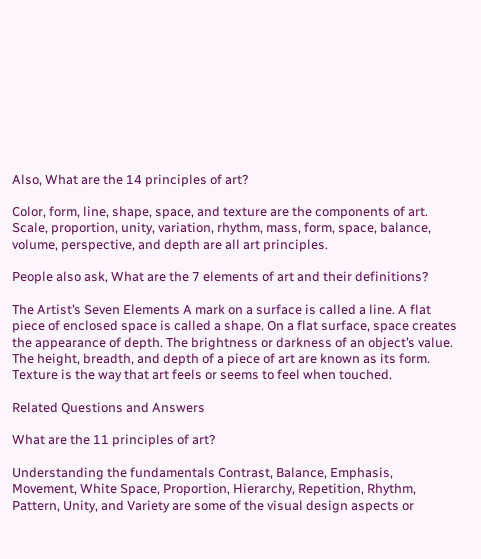Also, What are the 14 principles of art?

Color, form, line, shape, space, and texture are the components of art. Scale, proportion, unity, variation, rhythm, mass, form, space, balance, volume, perspective, and depth are all art principles.

People also ask, What are the 7 elements of art and their definitions?

The Artist’s Seven Elements A mark on a surface is called a line. A flat piece of enclosed space is called a shape. On a flat surface, space creates the appearance of depth. The brightness or darkness of an object’s value. The height, breadth, and depth of a piece of art are known as its form. Texture is the way that art feels or seems to feel when touched.

Related Questions and Answers

What are the 11 principles of art?

Understanding the fundamentals Contrast, Balance, Emphasis, Movement, White Space, Proportion, Hierarchy, Repetition, Rhythm, Pattern, Unity, and Variety are some of the visual design aspects or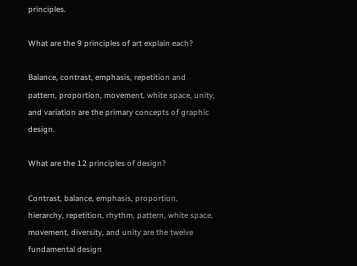principles.

What are the 9 principles of art explain each?

Balance, contrast, emphasis, repetition and pattern, proportion, movement, white space, unity, and variation are the primary concepts of graphic design.

What are the 12 principles of design?

Contrast, balance, emphasis, proportion, hierarchy, repetition, rhythm, pattern, white space, movement, diversity, and unity are the twelve fundamental design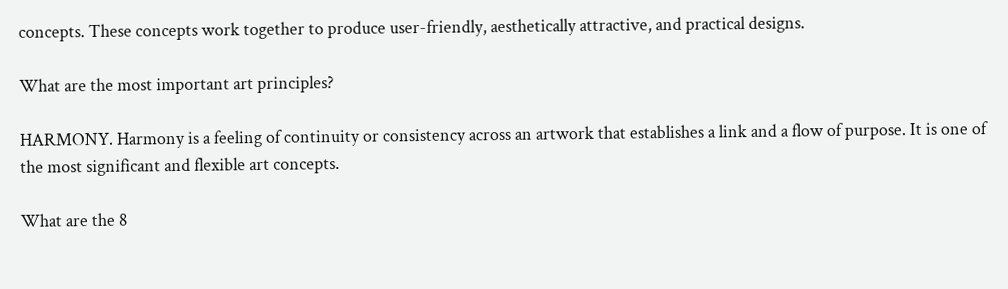concepts. These concepts work together to produce user-friendly, aesthetically attractive, and practical designs.

What are the most important art principles?

HARMONY. Harmony is a feeling of continuity or consistency across an artwork that establishes a link and a flow of purpose. It is one of the most significant and flexible art concepts.

What are the 8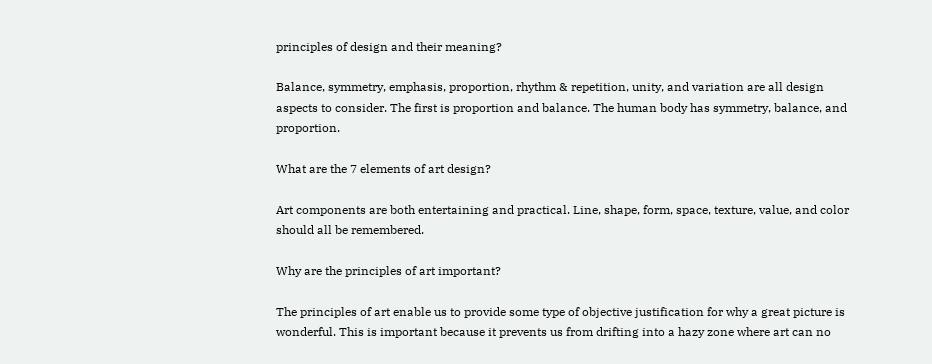principles of design and their meaning?

Balance, symmetry, emphasis, proportion, rhythm & repetition, unity, and variation are all design aspects to consider. The first is proportion and balance. The human body has symmetry, balance, and proportion.

What are the 7 elements of art design?

Art components are both entertaining and practical. Line, shape, form, space, texture, value, and color should all be remembered.

Why are the principles of art important?

The principles of art enable us to provide some type of objective justification for why a great picture is wonderful. This is important because it prevents us from drifting into a hazy zone where art can no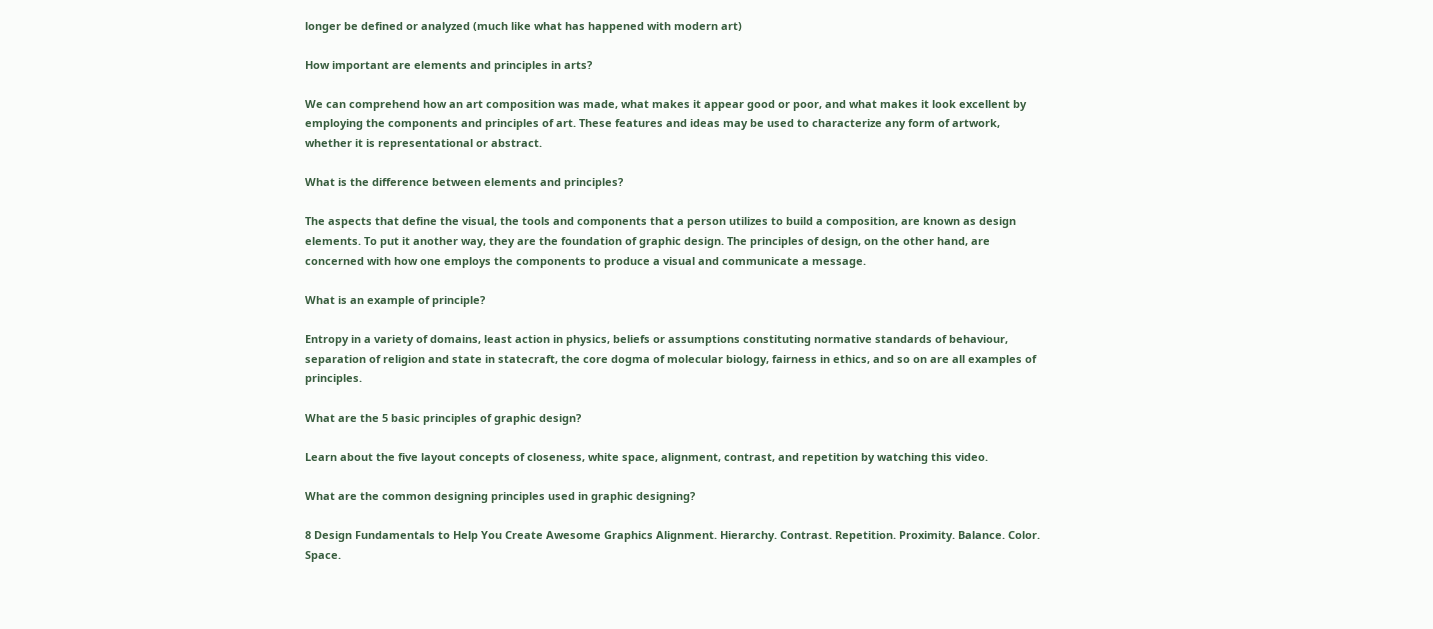longer be defined or analyzed (much like what has happened with modern art)

How important are elements and principles in arts?

We can comprehend how an art composition was made, what makes it appear good or poor, and what makes it look excellent by employing the components and principles of art. These features and ideas may be used to characterize any form of artwork, whether it is representational or abstract.

What is the difference between elements and principles?

The aspects that define the visual, the tools and components that a person utilizes to build a composition, are known as design elements. To put it another way, they are the foundation of graphic design. The principles of design, on the other hand, are concerned with how one employs the components to produce a visual and communicate a message.

What is an example of principle?

Entropy in a variety of domains, least action in physics, beliefs or assumptions constituting normative standards of behaviour, separation of religion and state in statecraft, the core dogma of molecular biology, fairness in ethics, and so on are all examples of principles.

What are the 5 basic principles of graphic design?

Learn about the five layout concepts of closeness, white space, alignment, contrast, and repetition by watching this video.

What are the common designing principles used in graphic designing?

8 Design Fundamentals to Help You Create Awesome Graphics Alignment. Hierarchy. Contrast. Repetition. Proximity. Balance. Color. Space.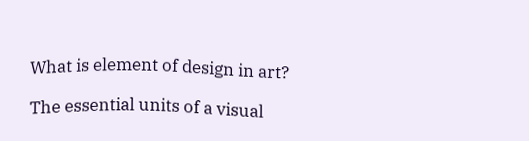What is element of design in art?

The essential units of a visual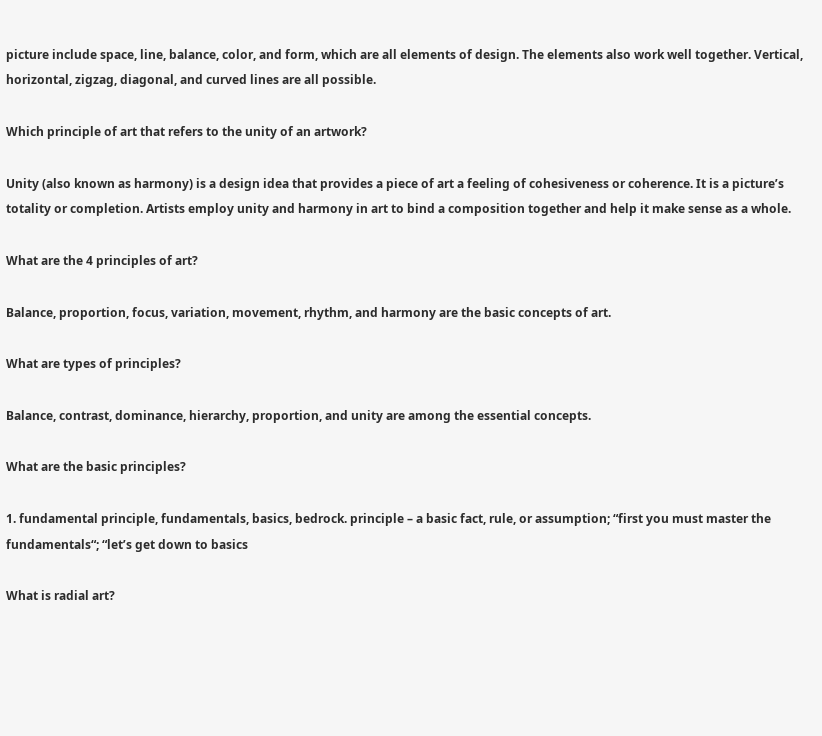picture include space, line, balance, color, and form, which are all elements of design. The elements also work well together. Vertical, horizontal, zigzag, diagonal, and curved lines are all possible.

Which principle of art that refers to the unity of an artwork?

Unity (also known as harmony) is a design idea that provides a piece of art a feeling of cohesiveness or coherence. It is a picture’s totality or completion. Artists employ unity and harmony in art to bind a composition together and help it make sense as a whole.

What are the 4 principles of art?

Balance, proportion, focus, variation, movement, rhythm, and harmony are the basic concepts of art.

What are types of principles?

Balance, contrast, dominance, hierarchy, proportion, and unity are among the essential concepts.

What are the basic principles?

1. fundamental principle, fundamentals, basics, bedrock. principle – a basic fact, rule, or assumption; “first you must master the fundamentals“; “let’s get down to basics

What is radial art?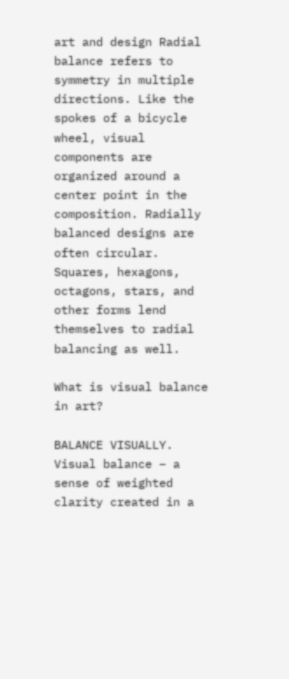art and design Radial balance refers to symmetry in multiple directions. Like the spokes of a bicycle wheel, visual components are organized around a center point in the composition. Radially balanced designs are often circular. Squares, hexagons, octagons, stars, and other forms lend themselves to radial balancing as well.

What is visual balance in art?

BALANCE VISUALLY. Visual balance – a sense of weighted clarity created in a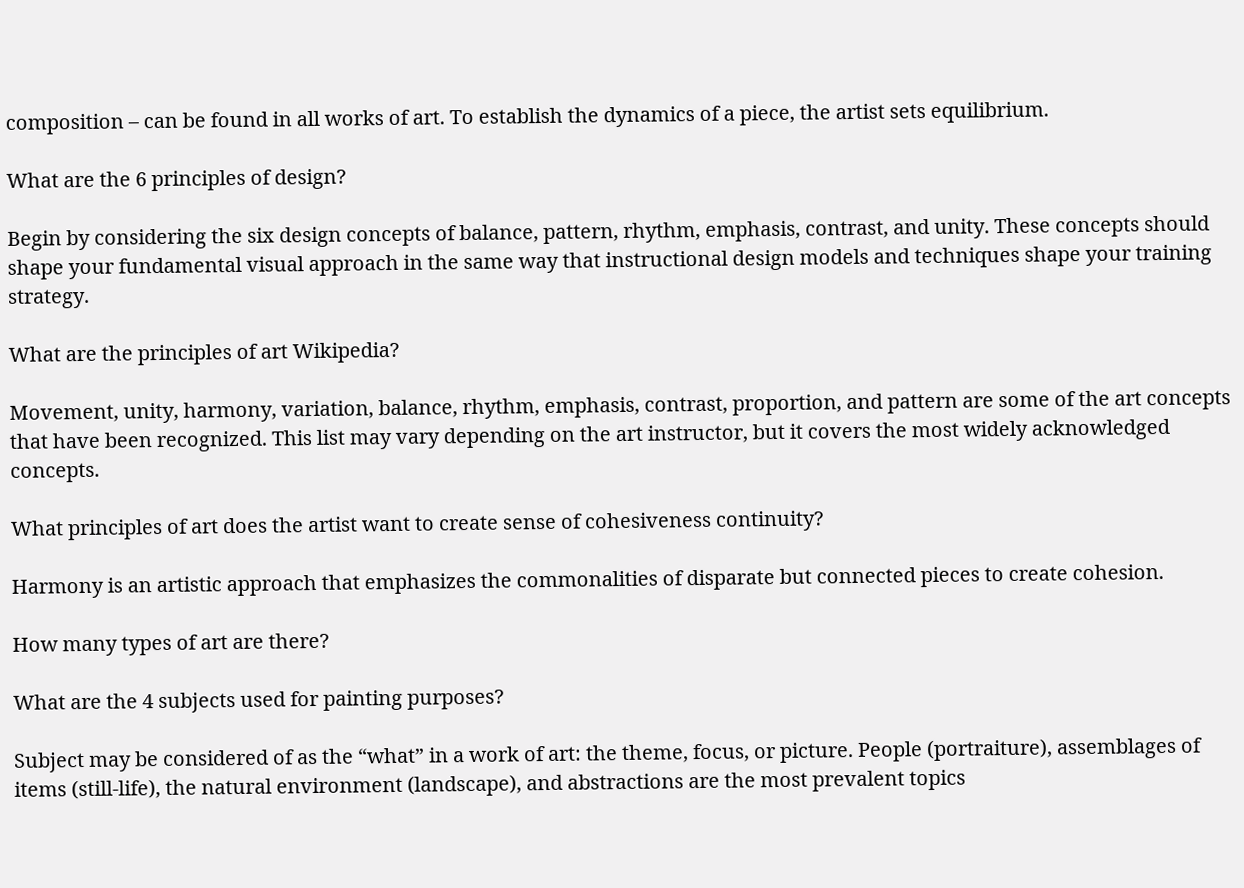composition – can be found in all works of art. To establish the dynamics of a piece, the artist sets equilibrium.

What are the 6 principles of design?

Begin by considering the six design concepts of balance, pattern, rhythm, emphasis, contrast, and unity. These concepts should shape your fundamental visual approach in the same way that instructional design models and techniques shape your training strategy.

What are the principles of art Wikipedia?

Movement, unity, harmony, variation, balance, rhythm, emphasis, contrast, proportion, and pattern are some of the art concepts that have been recognized. This list may vary depending on the art instructor, but it covers the most widely acknowledged concepts.

What principles of art does the artist want to create sense of cohesiveness continuity?

Harmony is an artistic approach that emphasizes the commonalities of disparate but connected pieces to create cohesion.

How many types of art are there?

What are the 4 subjects used for painting purposes?

Subject may be considered of as the “what” in a work of art: the theme, focus, or picture. People (portraiture), assemblages of items (still-life), the natural environment (landscape), and abstractions are the most prevalent topics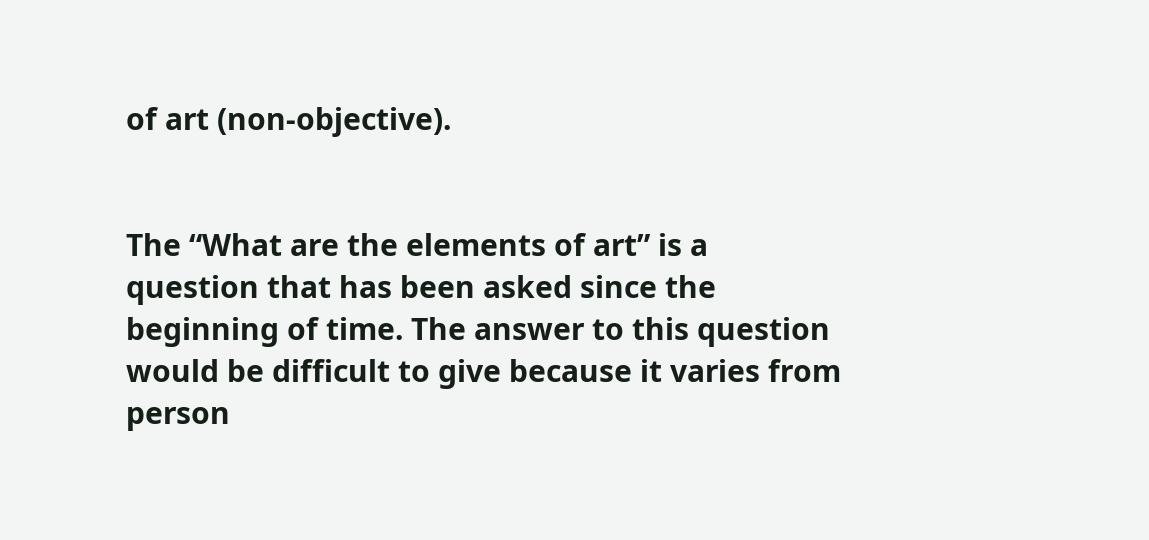of art (non-objective).


The “What are the elements of art” is a question that has been asked since the beginning of time. The answer to this question would be difficult to give because it varies from person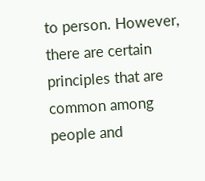to person. However, there are certain principles that are common among people and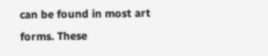can be found in most art forms. These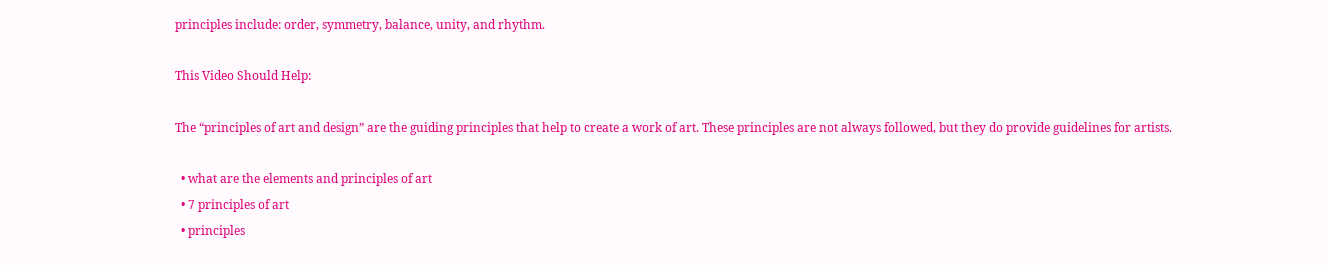principles include: order, symmetry, balance, unity, and rhythm.

This Video Should Help:

The “principles of art and design” are the guiding principles that help to create a work of art. These principles are not always followed, but they do provide guidelines for artists.

  • what are the elements and principles of art
  • 7 principles of art
  • principles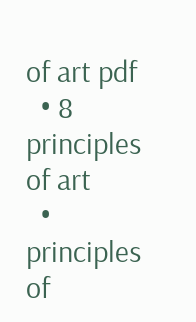of art pdf
  • 8 principles of art
  • principles of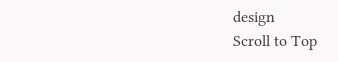design
Scroll to Top